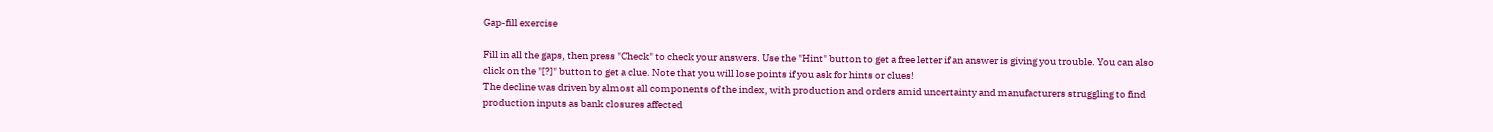Gap-fill exercise

Fill in all the gaps, then press "Check" to check your answers. Use the "Hint" button to get a free letter if an answer is giving you trouble. You can also click on the "[?]" button to get a clue. Note that you will lose points if you ask for hints or clues!
The decline was driven by almost all components of the index, with production and orders amid uncertainty and manufacturers struggling to find production inputs as bank closures affected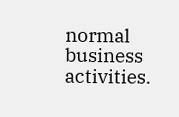normal business activities.